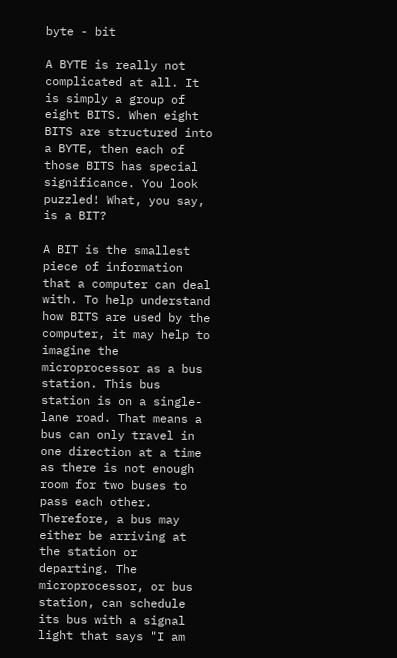byte - bit

A BYTE is really not complicated at all. It is simply a group of eight BITS. When eight BITS are structured into a BYTE, then each of those BITS has special significance. You look puzzled! What, you say, is a BIT?

A BIT is the smallest piece of information that a computer can deal with. To help understand how BITS are used by the computer, it may help to imagine the microprocessor as a bus station. This bus station is on a single-lane road. That means a bus can only travel in one direction at a time as there is not enough room for two buses to pass each other. Therefore, a bus may either be arriving at the station or departing. The microprocessor, or bus station, can schedule its bus with a signal light that says "I am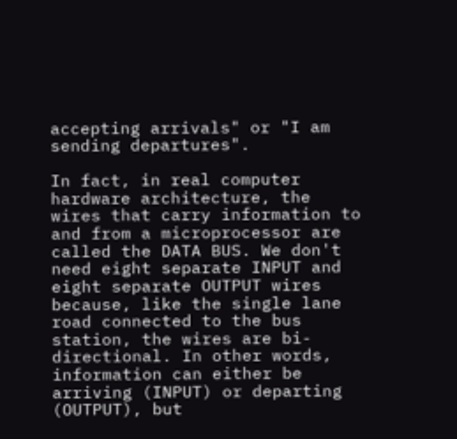accepting arrivals" or "I am sending departures".

In fact, in real computer hardware architecture, the wires that carry information to and from a microprocessor are called the DATA BUS. We don't need eight separate INPUT and eight separate OUTPUT wires because, like the single lane road connected to the bus station, the wires are bi-directional. In other words, information can either be arriving (INPUT) or departing (OUTPUT), but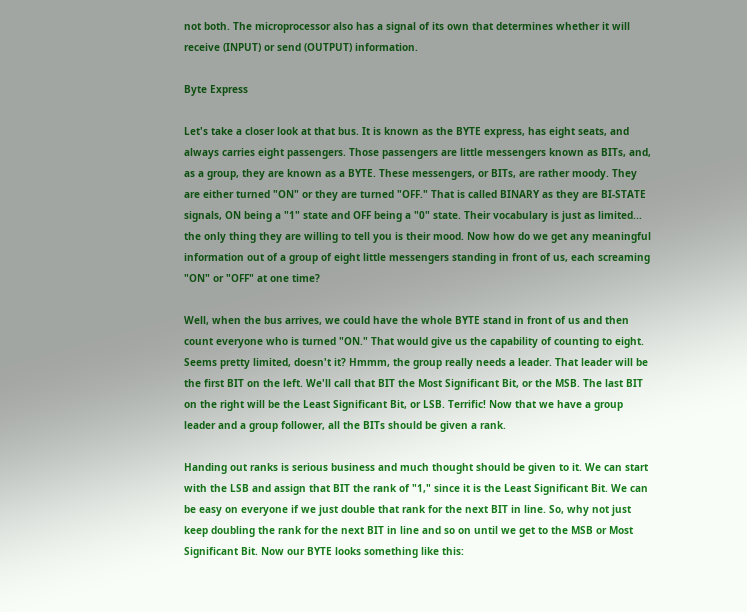not both. The microprocessor also has a signal of its own that determines whether it will receive (INPUT) or send (OUTPUT) information.

Byte Express

Let's take a closer look at that bus. It is known as the BYTE express, has eight seats, and always carries eight passengers. Those passengers are little messengers known as BITs, and, as a group, they are known as a BYTE. These messengers, or BITs, are rather moody. They are either turned "ON" or they are turned "OFF." That is called BINARY as they are BI-STATE signals, ON being a "1" state and OFF being a "0" state. Their vocabulary is just as limited... the only thing they are willing to tell you is their mood. Now how do we get any meaningful information out of a group of eight little messengers standing in front of us, each screaming "ON" or "OFF" at one time?

Well, when the bus arrives, we could have the whole BYTE stand in front of us and then count everyone who is turned "ON." That would give us the capability of counting to eight. Seems pretty limited, doesn't it? Hmmm, the group really needs a leader. That leader will be the first BIT on the left. We'll call that BIT the Most Significant Bit, or the MSB. The last BIT on the right will be the Least Significant Bit, or LSB. Terrific! Now that we have a group leader and a group follower, all the BITs should be given a rank.

Handing out ranks is serious business and much thought should be given to it. We can start with the LSB and assign that BIT the rank of "1," since it is the Least Significant Bit. We can be easy on everyone if we just double that rank for the next BIT in line. So, why not just keep doubling the rank for the next BIT in line and so on until we get to the MSB or Most Significant Bit. Now our BYTE looks something like this: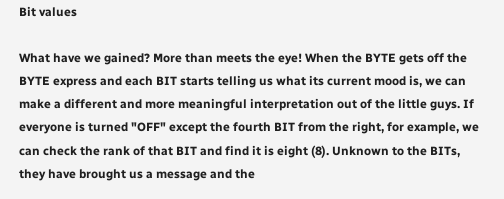Bit values

What have we gained? More than meets the eye! When the BYTE gets off the BYTE express and each BIT starts telling us what its current mood is, we can make a different and more meaningful interpretation out of the little guys. If everyone is turned "OFF" except the fourth BIT from the right, for example, we can check the rank of that BIT and find it is eight (8). Unknown to the BITs, they have brought us a message and the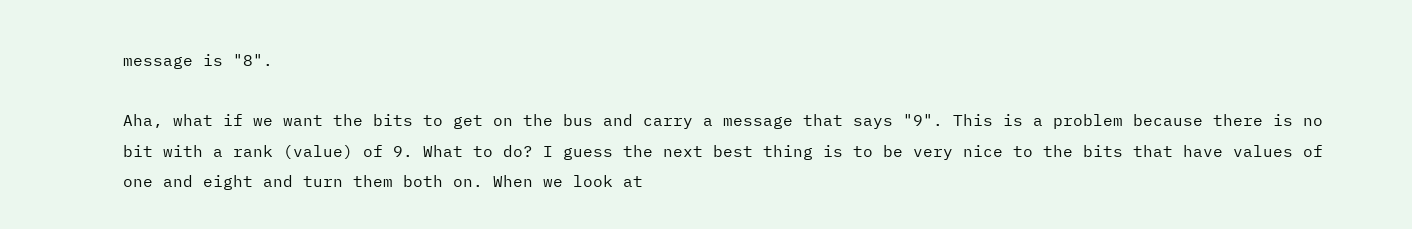message is "8".

Aha, what if we want the bits to get on the bus and carry a message that says "9". This is a problem because there is no bit with a rank (value) of 9. What to do? I guess the next best thing is to be very nice to the bits that have values of one and eight and turn them both on. When we look at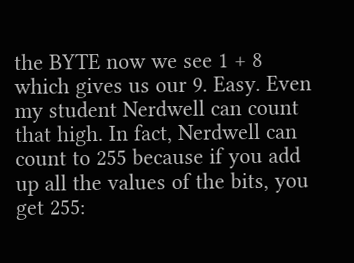the BYTE now we see 1 + 8 which gives us our 9. Easy. Even my student Nerdwell can count that high. In fact, Nerdwell can count to 255 because if you add up all the values of the bits, you get 255: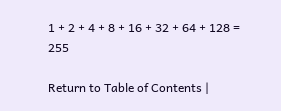1 + 2 + 4 + 8 + 16 + 32 + 64 + 128 = 255

Return to Table of Contents |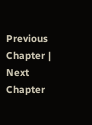Previous Chapter | Next Chapter